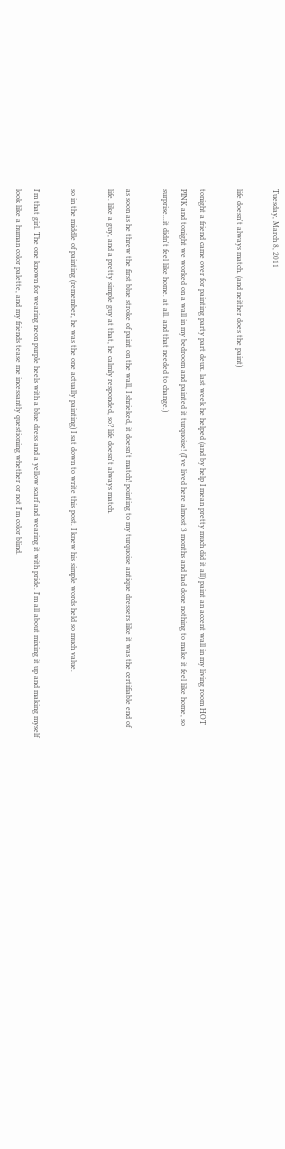Tuesday, March 8, 2011

life doesn't always match. (and neither does the paint)

tonight a friend came over for painting party part deux. last week he helped (and by help I mean pretty much did it all) paint an accent wall in my living room HOT PINK and tonight we worked on a wall in my bedroom and painted it turquoise! (I've lived here almost 3 months and had done nothing to make it feel like home, so surprise...it didn't feel like home. at all. and that needed to change.)

as soon as he threw the first blue stroke of paint on the wall, I shrieked, it doesn't match! pointing to my turquoise antique dressers like it was the certifiable end of life. like a guy, and a pretty simple guy at that, he calmly responded, so? life doesn't always match.

so in the middle of painting (remember, he was the one actually painting) I sat down to write this post. I knew his simple words held so much value.

I'm that girl. The one known for wearing neon purple heels with a blue dress and a yellow scarf and wearing it with pride. I'm all about mixing it up and making myself look like a human color palette, and my friends tease me incessantly questioning whether or not I'm color blind.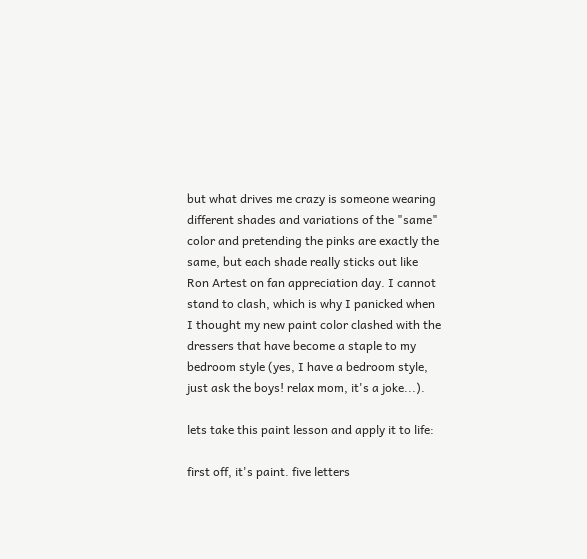but what drives me crazy is someone wearing different shades and variations of the "same" color and pretending the pinks are exactly the same, but each shade really sticks out like Ron Artest on fan appreciation day. I cannot stand to clash, which is why I panicked when I thought my new paint color clashed with the dressers that have become a staple to my bedroom style (yes, I have a bedroom style, just ask the boys! relax mom, it's a joke...).

lets take this paint lesson and apply it to life:

first off, it's paint. five letters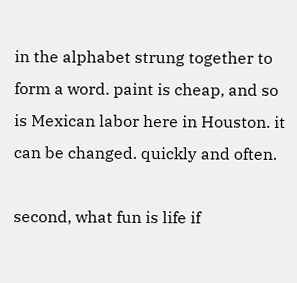in the alphabet strung together to form a word. paint is cheap, and so is Mexican labor here in Houston. it can be changed. quickly and often.

second, what fun is life if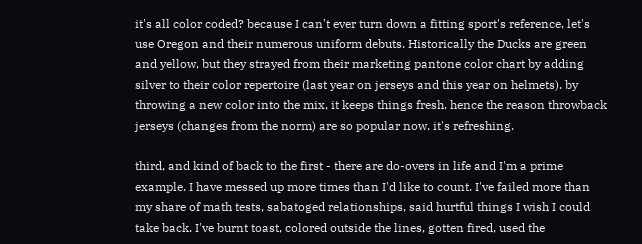it's all color coded? because I can't ever turn down a fitting sport's reference, let's use Oregon and their numerous uniform debuts. Historically the Ducks are green and yellow, but they strayed from their marketing pantone color chart by adding silver to their color repertoire (last year on jerseys and this year on helmets). by throwing a new color into the mix, it keeps things fresh. hence the reason throwback jerseys (changes from the norm) are so popular now. it's refreshing.

third, and kind of back to the first - there are do-overs in life and I'm a prime example. I have messed up more times than I'd like to count. I've failed more than my share of math tests, sabatoged relationships, said hurtful things I wish I could take back. I've burnt toast, colored outside the lines, gotten fired, used the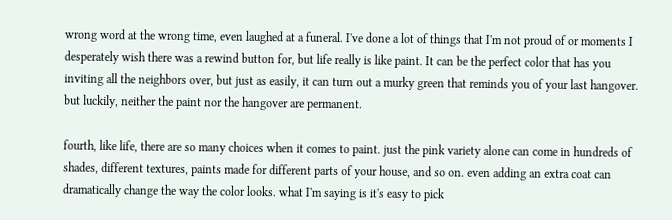wrong word at the wrong time, even laughed at a funeral. I've done a lot of things that I'm not proud of or moments I desperately wish there was a rewind button for, but life really is like paint. It can be the perfect color that has you inviting all the neighbors over, but just as easily, it can turn out a murky green that reminds you of your last hangover. but luckily, neither the paint nor the hangover are permanent.

fourth, like life, there are so many choices when it comes to paint. just the pink variety alone can come in hundreds of shades, different textures, paints made for different parts of your house, and so on. even adding an extra coat can dramatically change the way the color looks. what I'm saying is it's easy to pick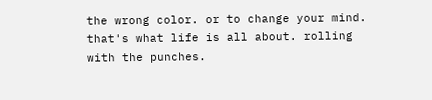the wrong color. or to change your mind. that's what life is all about. rolling with the punches.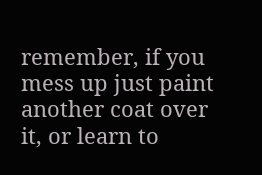remember, if you mess up just paint another coat over it, or learn to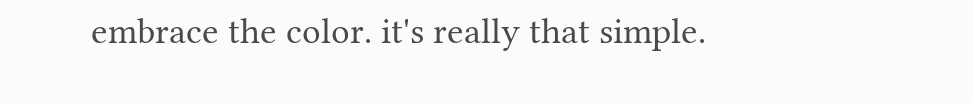embrace the color. it's really that simple.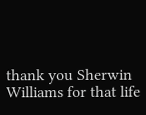thank you Sherwin Williams for that life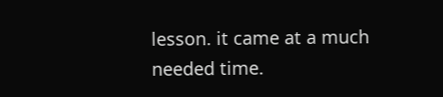lesson. it came at a much needed time.